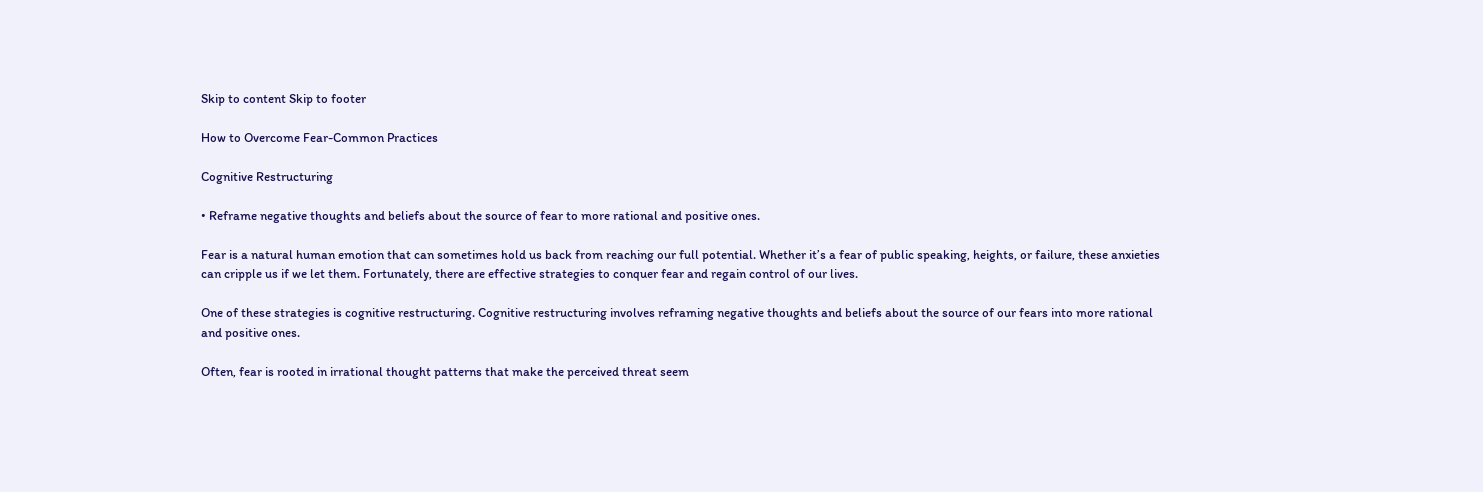Skip to content Skip to footer

How to Overcome Fear-Common Practices

Cognitive Restructuring

• Reframe negative thoughts and beliefs about the source of fear to more rational and positive ones.

Fear is a natural human emotion that can sometimes hold us back from reaching our full potential. Whether it’s a fear of public speaking, heights, or failure, these anxieties can cripple us if we let them. Fortunately, there are effective strategies to conquer fear and regain control of our lives.

One of these strategies is cognitive restructuring. Cognitive restructuring involves reframing negative thoughts and beliefs about the source of our fears into more rational and positive ones.

Often, fear is rooted in irrational thought patterns that make the perceived threat seem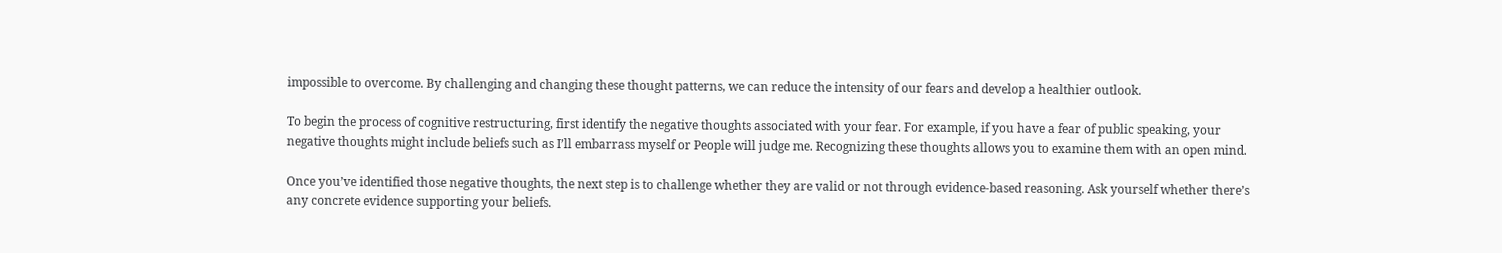impossible to overcome. By challenging and changing these thought patterns, we can reduce the intensity of our fears and develop a healthier outlook.

To begin the process of cognitive restructuring, first identify the negative thoughts associated with your fear. For example, if you have a fear of public speaking, your negative thoughts might include beliefs such as I’ll embarrass myself or People will judge me. Recognizing these thoughts allows you to examine them with an open mind.

Once you’ve identified those negative thoughts, the next step is to challenge whether they are valid or not through evidence-based reasoning. Ask yourself whether there’s any concrete evidence supporting your beliefs.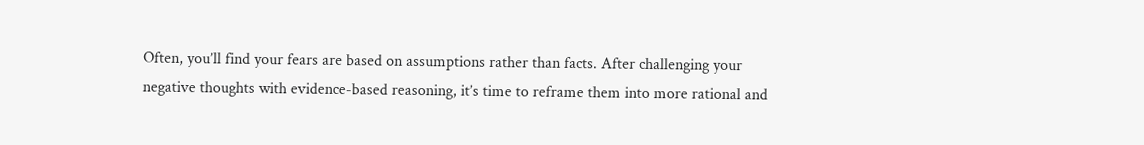Often, you’ll find your fears are based on assumptions rather than facts. After challenging your negative thoughts with evidence-based reasoning, it’s time to reframe them into more rational and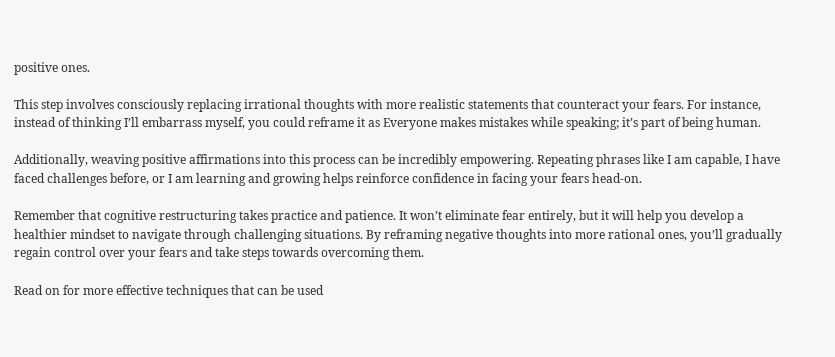positive ones.

This step involves consciously replacing irrational thoughts with more realistic statements that counteract your fears. For instance, instead of thinking I’ll embarrass myself, you could reframe it as Everyone makes mistakes while speaking; it’s part of being human.

Additionally, weaving positive affirmations into this process can be incredibly empowering. Repeating phrases like I am capable, I have faced challenges before, or I am learning and growing helps reinforce confidence in facing your fears head-on.

Remember that cognitive restructuring takes practice and patience. It won’t eliminate fear entirely, but it will help you develop a healthier mindset to navigate through challenging situations. By reframing negative thoughts into more rational ones, you’ll gradually regain control over your fears and take steps towards overcoming them.

Read on for more effective techniques that can be used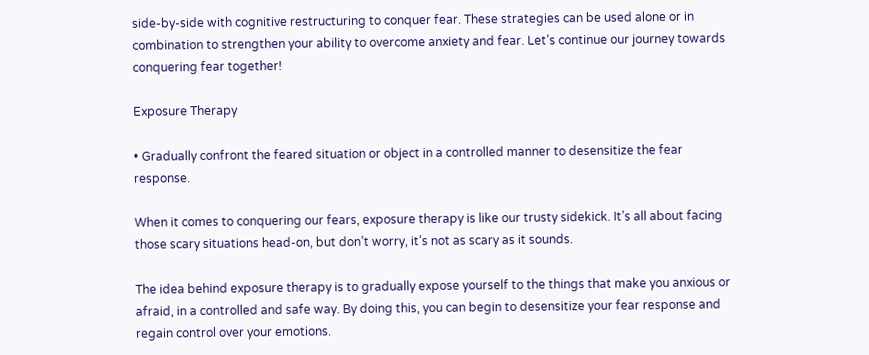side-by-side with cognitive restructuring to conquer fear. These strategies can be used alone or in combination to strengthen your ability to overcome anxiety and fear. Let’s continue our journey towards conquering fear together!

Exposure Therapy

• Gradually confront the feared situation or object in a controlled manner to desensitize the fear response.

When it comes to conquering our fears, exposure therapy is like our trusty sidekick. It’s all about facing those scary situations head-on, but don’t worry, it’s not as scary as it sounds.

The idea behind exposure therapy is to gradually expose yourself to the things that make you anxious or afraid, in a controlled and safe way. By doing this, you can begin to desensitize your fear response and regain control over your emotions.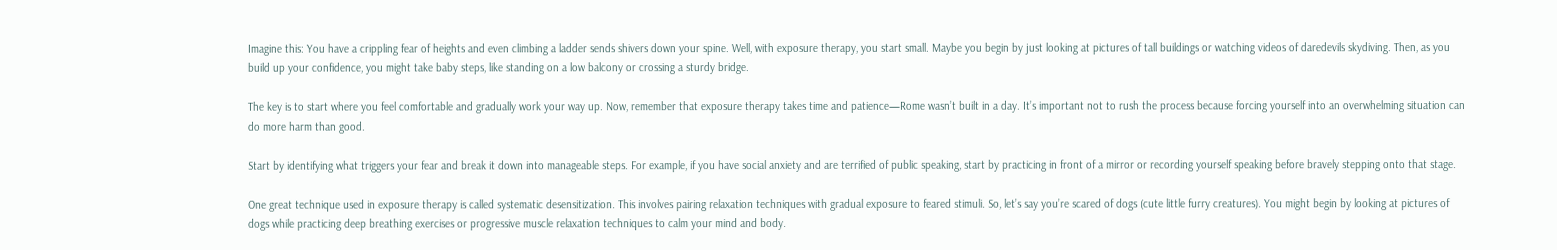Imagine this: You have a crippling fear of heights and even climbing a ladder sends shivers down your spine. Well, with exposure therapy, you start small. Maybe you begin by just looking at pictures of tall buildings or watching videos of daredevils skydiving. Then, as you build up your confidence, you might take baby steps, like standing on a low balcony or crossing a sturdy bridge.

The key is to start where you feel comfortable and gradually work your way up. Now, remember that exposure therapy takes time and patience—Rome wasn’t built in a day. It’s important not to rush the process because forcing yourself into an overwhelming situation can do more harm than good.

Start by identifying what triggers your fear and break it down into manageable steps. For example, if you have social anxiety and are terrified of public speaking, start by practicing in front of a mirror or recording yourself speaking before bravely stepping onto that stage.

One great technique used in exposure therapy is called systematic desensitization. This involves pairing relaxation techniques with gradual exposure to feared stimuli. So, let’s say you’re scared of dogs (cute little furry creatures). You might begin by looking at pictures of dogs while practicing deep breathing exercises or progressive muscle relaxation techniques to calm your mind and body.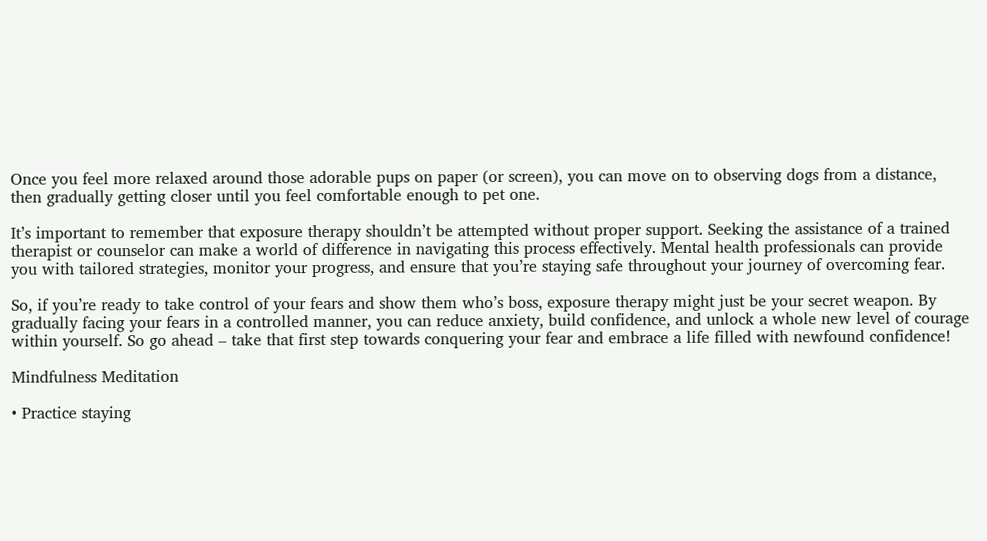Once you feel more relaxed around those adorable pups on paper (or screen), you can move on to observing dogs from a distance, then gradually getting closer until you feel comfortable enough to pet one.

It’s important to remember that exposure therapy shouldn’t be attempted without proper support. Seeking the assistance of a trained therapist or counselor can make a world of difference in navigating this process effectively. Mental health professionals can provide you with tailored strategies, monitor your progress, and ensure that you’re staying safe throughout your journey of overcoming fear.

So, if you’re ready to take control of your fears and show them who’s boss, exposure therapy might just be your secret weapon. By gradually facing your fears in a controlled manner, you can reduce anxiety, build confidence, and unlock a whole new level of courage within yourself. So go ahead – take that first step towards conquering your fear and embrace a life filled with newfound confidence!

Mindfulness Meditation

• Practice staying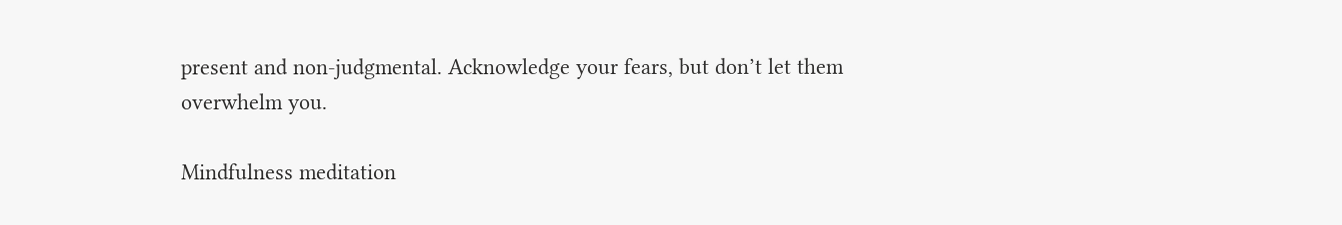present and non-judgmental. Acknowledge your fears, but don’t let them overwhelm you.

Mindfulness meditation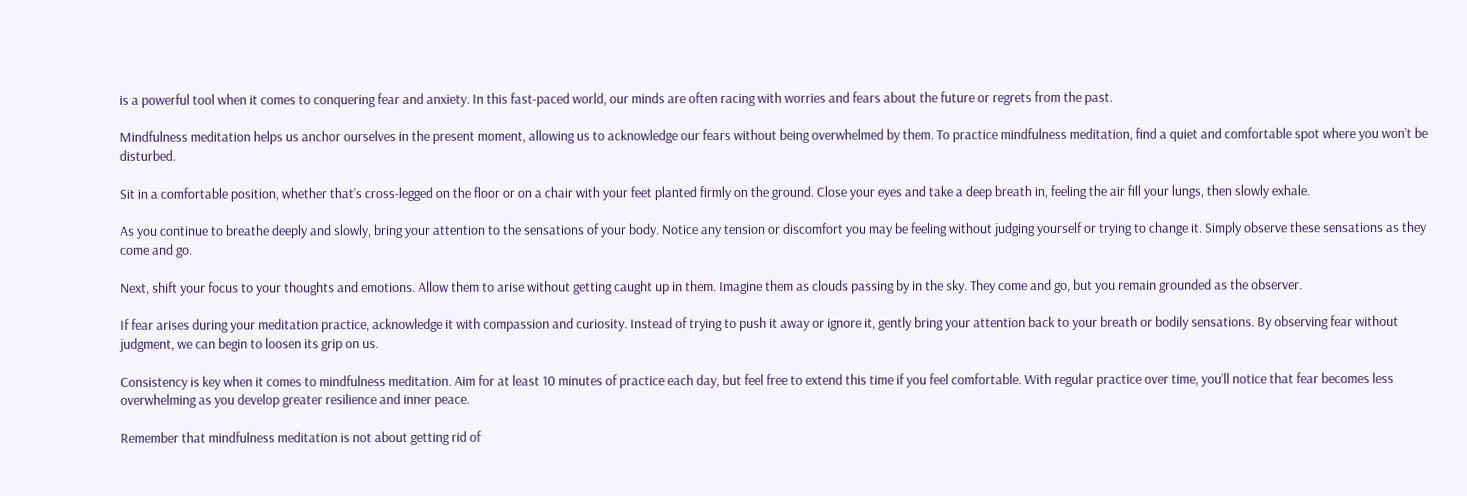is a powerful tool when it comes to conquering fear and anxiety. In this fast-paced world, our minds are often racing with worries and fears about the future or regrets from the past.

Mindfulness meditation helps us anchor ourselves in the present moment, allowing us to acknowledge our fears without being overwhelmed by them. To practice mindfulness meditation, find a quiet and comfortable spot where you won’t be disturbed.

Sit in a comfortable position, whether that’s cross-legged on the floor or on a chair with your feet planted firmly on the ground. Close your eyes and take a deep breath in, feeling the air fill your lungs, then slowly exhale.

As you continue to breathe deeply and slowly, bring your attention to the sensations of your body. Notice any tension or discomfort you may be feeling without judging yourself or trying to change it. Simply observe these sensations as they come and go.

Next, shift your focus to your thoughts and emotions. Allow them to arise without getting caught up in them. Imagine them as clouds passing by in the sky. They come and go, but you remain grounded as the observer.

If fear arises during your meditation practice, acknowledge it with compassion and curiosity. Instead of trying to push it away or ignore it, gently bring your attention back to your breath or bodily sensations. By observing fear without judgment, we can begin to loosen its grip on us.

Consistency is key when it comes to mindfulness meditation. Aim for at least 10 minutes of practice each day, but feel free to extend this time if you feel comfortable. With regular practice over time, you’ll notice that fear becomes less overwhelming as you develop greater resilience and inner peace.

Remember that mindfulness meditation is not about getting rid of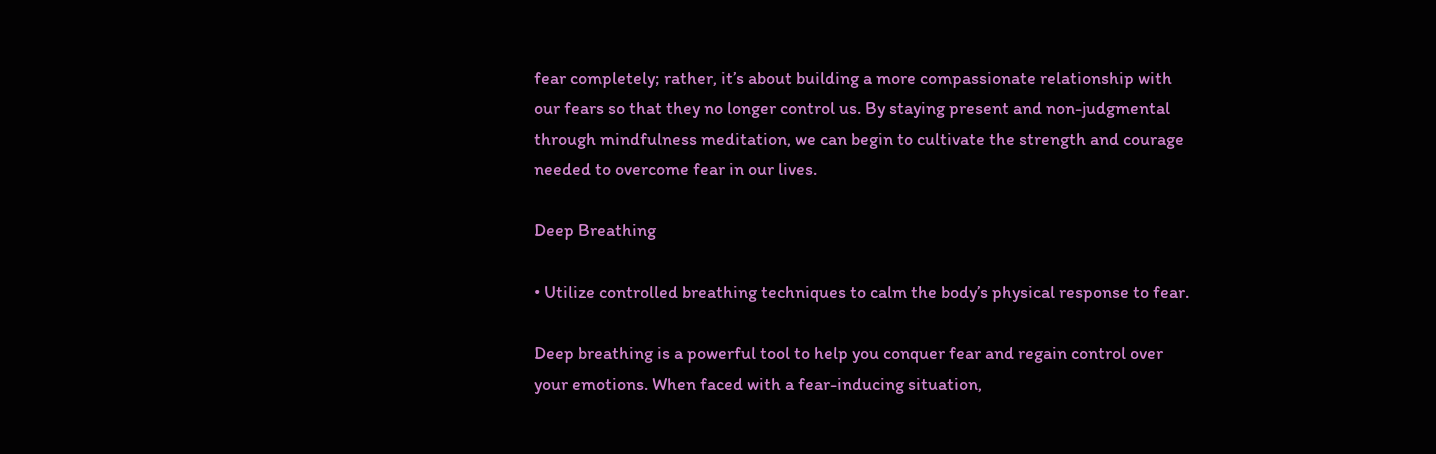fear completely; rather, it’s about building a more compassionate relationship with our fears so that they no longer control us. By staying present and non-judgmental through mindfulness meditation, we can begin to cultivate the strength and courage needed to overcome fear in our lives.

Deep Breathing

• Utilize controlled breathing techniques to calm the body’s physical response to fear.

Deep breathing is a powerful tool to help you conquer fear and regain control over your emotions. When faced with a fear-inducing situation,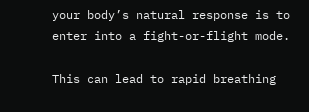your body’s natural response is to enter into a fight-or-flight mode.

This can lead to rapid breathing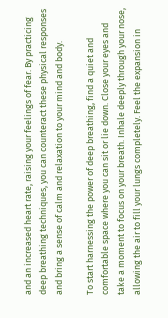and an increased heart rate, raising your feelings of fear. By practicing deep breathing techniques, you can counteract these physical responses and bring a sense of calm and relaxation to your mind and body.

To start harnessing the power of deep breathing, find a quiet and comfortable space where you can sit or lie down. Close your eyes and take a moment to focus on your breath. Inhale deeply through your nose, allowing the air to fill your lungs completely. Feel the expansion in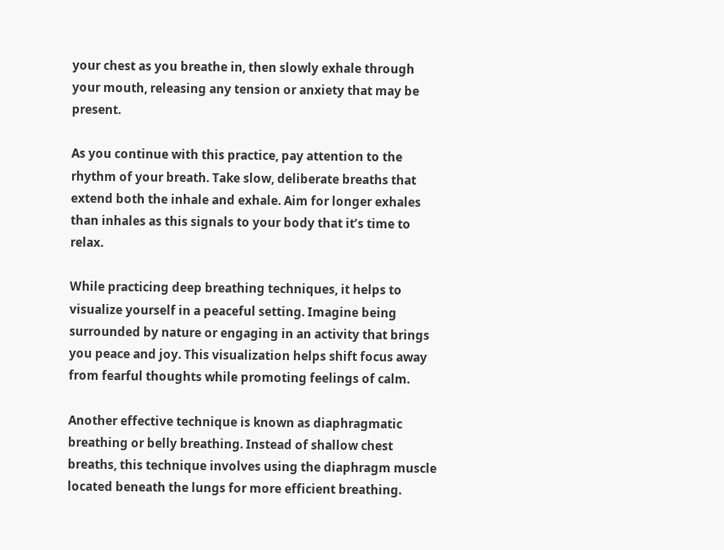your chest as you breathe in, then slowly exhale through your mouth, releasing any tension or anxiety that may be present.

As you continue with this practice, pay attention to the rhythm of your breath. Take slow, deliberate breaths that extend both the inhale and exhale. Aim for longer exhales than inhales as this signals to your body that it’s time to relax.

While practicing deep breathing techniques, it helps to visualize yourself in a peaceful setting. Imagine being surrounded by nature or engaging in an activity that brings you peace and joy. This visualization helps shift focus away from fearful thoughts while promoting feelings of calm.

Another effective technique is known as diaphragmatic breathing or belly breathing. Instead of shallow chest breaths, this technique involves using the diaphragm muscle located beneath the lungs for more efficient breathing.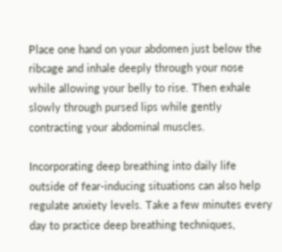Place one hand on your abdomen just below the ribcage and inhale deeply through your nose while allowing your belly to rise. Then exhale slowly through pursed lips while gently contracting your abdominal muscles.

Incorporating deep breathing into daily life outside of fear-inducing situations can also help regulate anxiety levels. Take a few minutes every day to practice deep breathing techniques,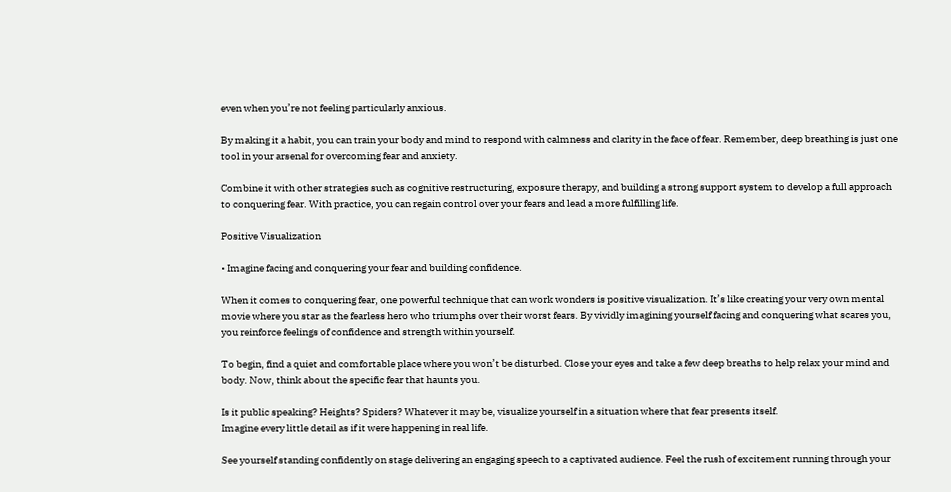even when you’re not feeling particularly anxious.

By making it a habit, you can train your body and mind to respond with calmness and clarity in the face of fear. Remember, deep breathing is just one tool in your arsenal for overcoming fear and anxiety.

Combine it with other strategies such as cognitive restructuring, exposure therapy, and building a strong support system to develop a full approach to conquering fear. With practice, you can regain control over your fears and lead a more fulfilling life.

Positive Visualization

• Imagine facing and conquering your fear and building confidence.

When it comes to conquering fear, one powerful technique that can work wonders is positive visualization. It’s like creating your very own mental movie where you star as the fearless hero who triumphs over their worst fears. By vividly imagining yourself facing and conquering what scares you, you reinforce feelings of confidence and strength within yourself.

To begin, find a quiet and comfortable place where you won’t be disturbed. Close your eyes and take a few deep breaths to help relax your mind and body. Now, think about the specific fear that haunts you.

Is it public speaking? Heights? Spiders? Whatever it may be, visualize yourself in a situation where that fear presents itself.
Imagine every little detail as if it were happening in real life.

See yourself standing confidently on stage delivering an engaging speech to a captivated audience. Feel the rush of excitement running through your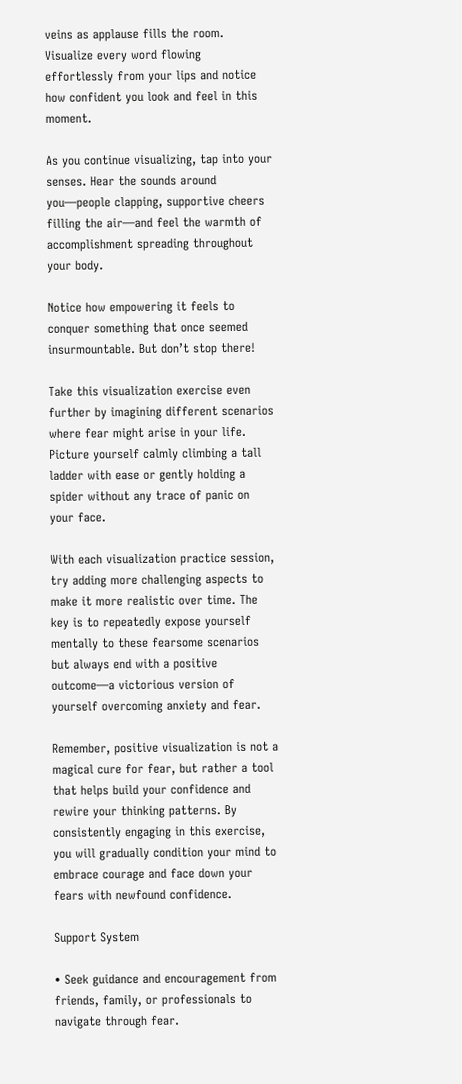veins as applause fills the room. Visualize every word flowing effortlessly from your lips and notice how confident you look and feel in this moment.

As you continue visualizing, tap into your senses. Hear the sounds around you—people clapping, supportive cheers filling the air—and feel the warmth of accomplishment spreading throughout your body.

Notice how empowering it feels to conquer something that once seemed insurmountable. But don’t stop there!

Take this visualization exercise even further by imagining different scenarios where fear might arise in your life. Picture yourself calmly climbing a tall ladder with ease or gently holding a spider without any trace of panic on your face.

With each visualization practice session, try adding more challenging aspects to make it more realistic over time. The key is to repeatedly expose yourself mentally to these fearsome scenarios but always end with a positive outcome—a victorious version of yourself overcoming anxiety and fear.

Remember, positive visualization is not a magical cure for fear, but rather a tool that helps build your confidence and rewire your thinking patterns. By consistently engaging in this exercise, you will gradually condition your mind to embrace courage and face down your fears with newfound confidence.

Support System

• Seek guidance and encouragement from friends, family, or professionals to navigate through fear.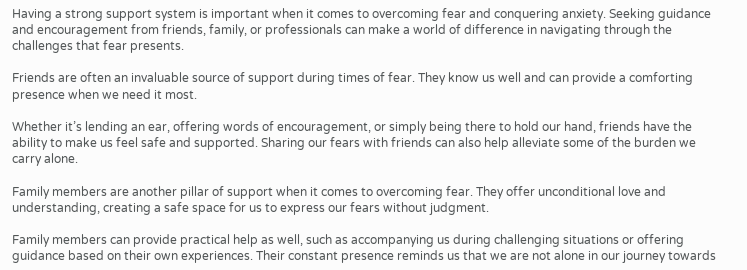Having a strong support system is important when it comes to overcoming fear and conquering anxiety. Seeking guidance and encouragement from friends, family, or professionals can make a world of difference in navigating through the challenges that fear presents.

Friends are often an invaluable source of support during times of fear. They know us well and can provide a comforting presence when we need it most.

Whether it’s lending an ear, offering words of encouragement, or simply being there to hold our hand, friends have the ability to make us feel safe and supported. Sharing our fears with friends can also help alleviate some of the burden we carry alone.

Family members are another pillar of support when it comes to overcoming fear. They offer unconditional love and understanding, creating a safe space for us to express our fears without judgment.

Family members can provide practical help as well, such as accompanying us during challenging situations or offering guidance based on their own experiences. Their constant presence reminds us that we are not alone in our journey towards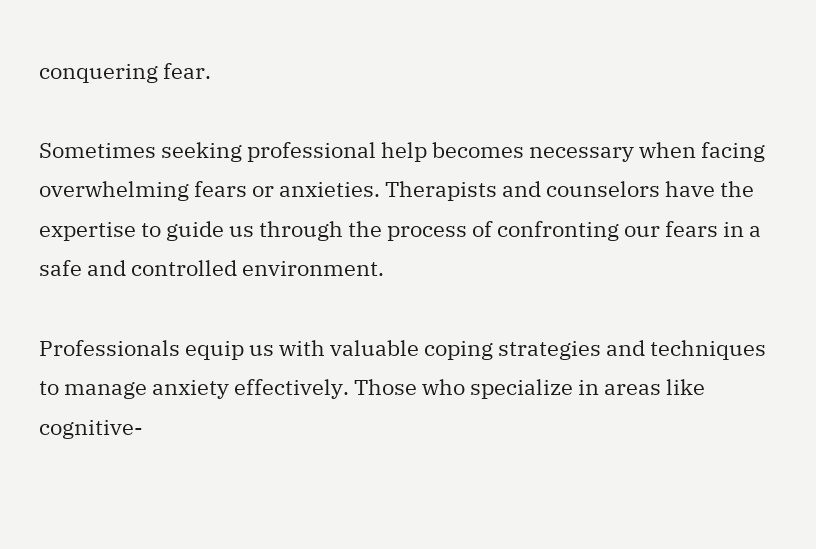conquering fear.

Sometimes seeking professional help becomes necessary when facing overwhelming fears or anxieties. Therapists and counselors have the expertise to guide us through the process of confronting our fears in a safe and controlled environment.

Professionals equip us with valuable coping strategies and techniques to manage anxiety effectively. Those who specialize in areas like cognitive-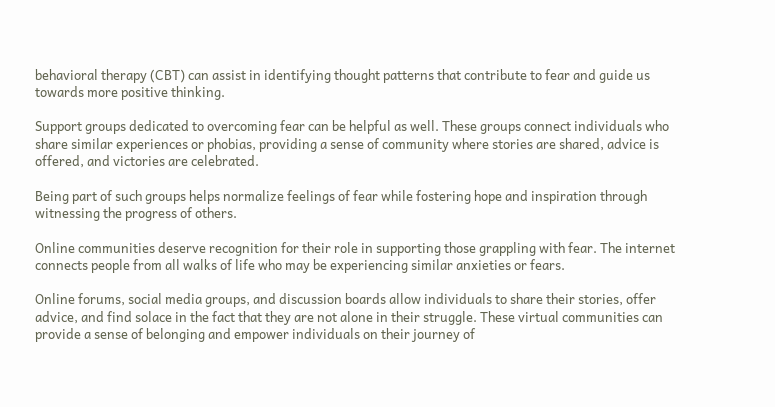behavioral therapy (CBT) can assist in identifying thought patterns that contribute to fear and guide us towards more positive thinking.

Support groups dedicated to overcoming fear can be helpful as well. These groups connect individuals who share similar experiences or phobias, providing a sense of community where stories are shared, advice is offered, and victories are celebrated.

Being part of such groups helps normalize feelings of fear while fostering hope and inspiration through witnessing the progress of others.

Online communities deserve recognition for their role in supporting those grappling with fear. The internet connects people from all walks of life who may be experiencing similar anxieties or fears.

Online forums, social media groups, and discussion boards allow individuals to share their stories, offer advice, and find solace in the fact that they are not alone in their struggle. These virtual communities can provide a sense of belonging and empower individuals on their journey of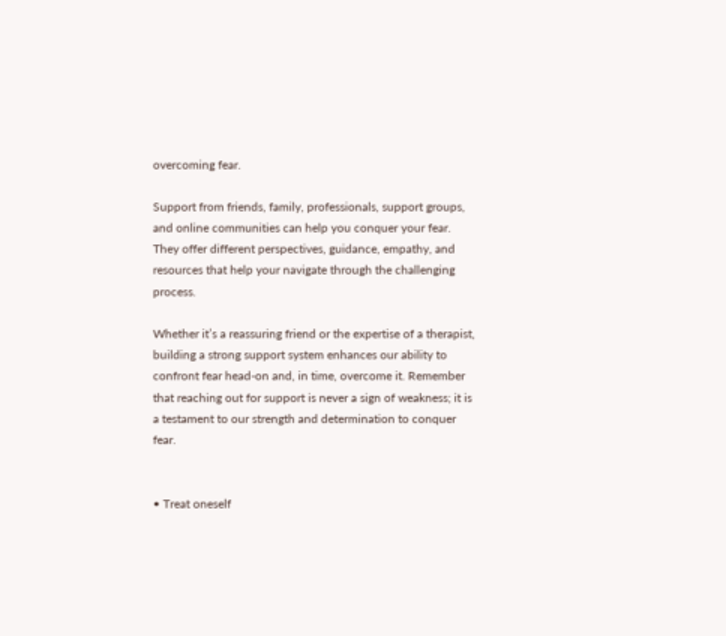overcoming fear.

Support from friends, family, professionals, support groups, and online communities can help you conquer your fear. They offer different perspectives, guidance, empathy, and resources that help your navigate through the challenging process.

Whether it’s a reassuring friend or the expertise of a therapist, building a strong support system enhances our ability to confront fear head-on and, in time, overcome it. Remember that reaching out for support is never a sign of weakness; it is a testament to our strength and determination to conquer fear.


• Treat oneself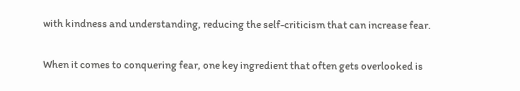with kindness and understanding, reducing the self-criticism that can increase fear.

When it comes to conquering fear, one key ingredient that often gets overlooked is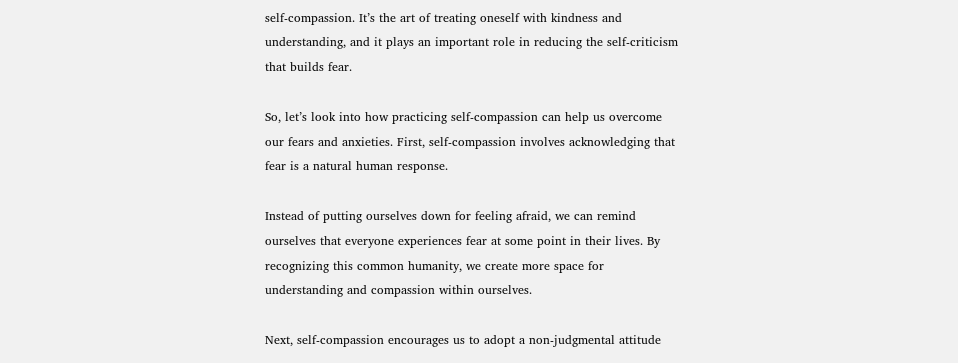self-compassion. It’s the art of treating oneself with kindness and understanding, and it plays an important role in reducing the self-criticism that builds fear.

So, let’s look into how practicing self-compassion can help us overcome our fears and anxieties. First, self-compassion involves acknowledging that fear is a natural human response.

Instead of putting ourselves down for feeling afraid, we can remind ourselves that everyone experiences fear at some point in their lives. By recognizing this common humanity, we create more space for understanding and compassion within ourselves.

Next, self-compassion encourages us to adopt a non-judgmental attitude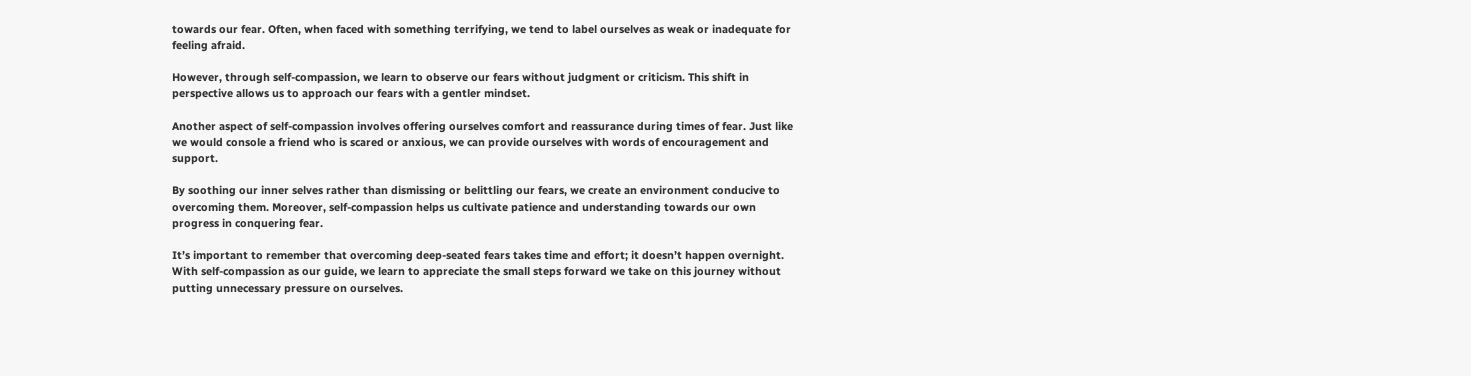towards our fear. Often, when faced with something terrifying, we tend to label ourselves as weak or inadequate for feeling afraid.

However, through self-compassion, we learn to observe our fears without judgment or criticism. This shift in perspective allows us to approach our fears with a gentler mindset.

Another aspect of self-compassion involves offering ourselves comfort and reassurance during times of fear. Just like we would console a friend who is scared or anxious, we can provide ourselves with words of encouragement and support.

By soothing our inner selves rather than dismissing or belittling our fears, we create an environment conducive to overcoming them. Moreover, self-compassion helps us cultivate patience and understanding towards our own progress in conquering fear.

It’s important to remember that overcoming deep-seated fears takes time and effort; it doesn’t happen overnight. With self-compassion as our guide, we learn to appreciate the small steps forward we take on this journey without putting unnecessary pressure on ourselves.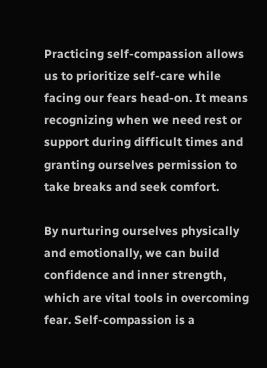Practicing self-compassion allows us to prioritize self-care while facing our fears head-on. It means recognizing when we need rest or support during difficult times and granting ourselves permission to take breaks and seek comfort.

By nurturing ourselves physically and emotionally, we can build confidence and inner strength, which are vital tools in overcoming fear. Self-compassion is a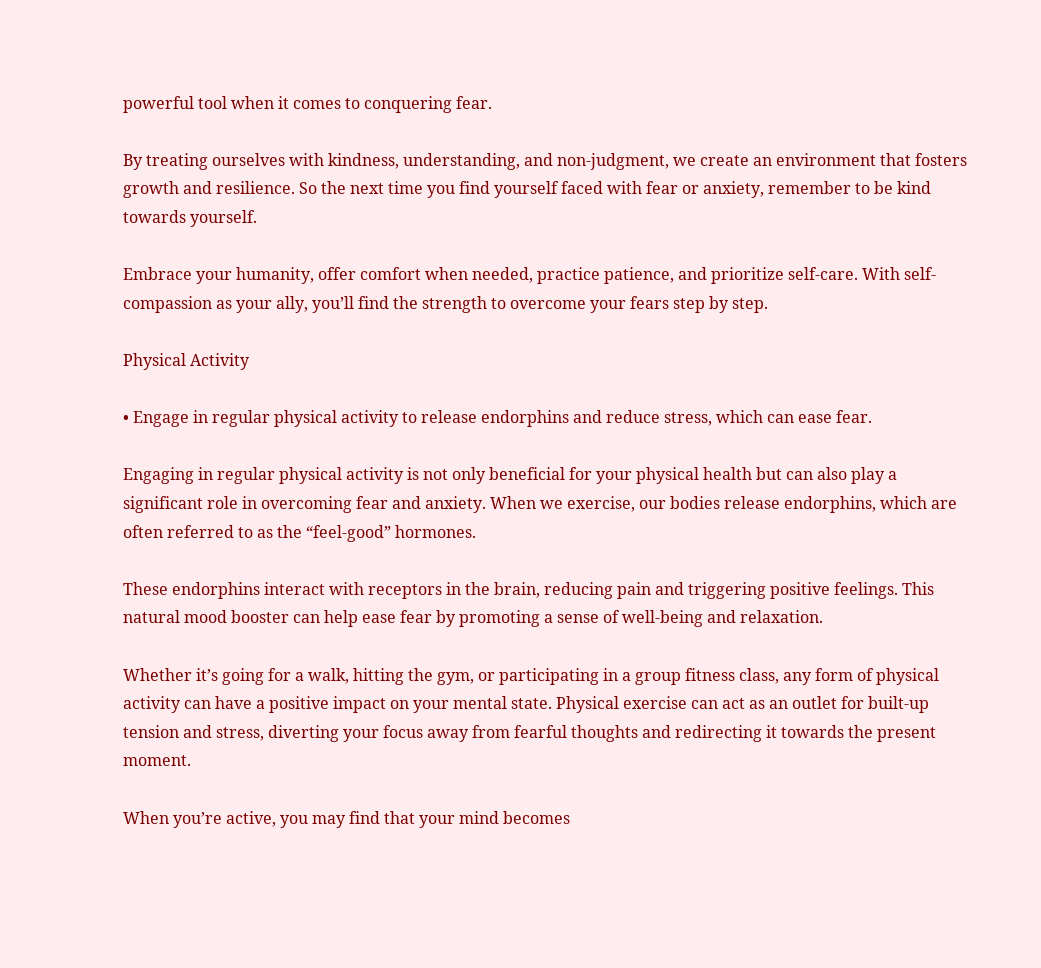powerful tool when it comes to conquering fear.

By treating ourselves with kindness, understanding, and non-judgment, we create an environment that fosters growth and resilience. So the next time you find yourself faced with fear or anxiety, remember to be kind towards yourself.

Embrace your humanity, offer comfort when needed, practice patience, and prioritize self-care. With self-compassion as your ally, you’ll find the strength to overcome your fears step by step.

Physical Activity

• Engage in regular physical activity to release endorphins and reduce stress, which can ease fear.

Engaging in regular physical activity is not only beneficial for your physical health but can also play a significant role in overcoming fear and anxiety. When we exercise, our bodies release endorphins, which are often referred to as the “feel-good” hormones.

These endorphins interact with receptors in the brain, reducing pain and triggering positive feelings. This natural mood booster can help ease fear by promoting a sense of well-being and relaxation.

Whether it’s going for a walk, hitting the gym, or participating in a group fitness class, any form of physical activity can have a positive impact on your mental state. Physical exercise can act as an outlet for built-up tension and stress, diverting your focus away from fearful thoughts and redirecting it towards the present moment.

When you’re active, you may find that your mind becomes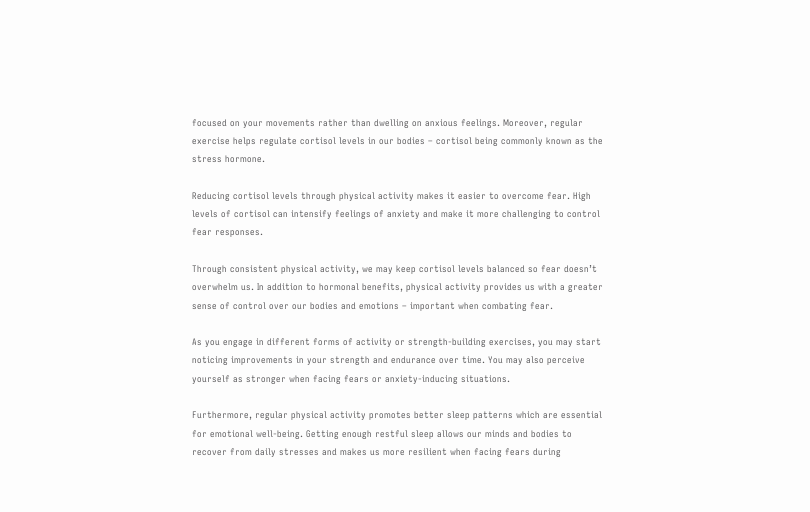focused on your movements rather than dwelling on anxious feelings. Moreover, regular exercise helps regulate cortisol levels in our bodies – cortisol being commonly known as the stress hormone.

Reducing cortisol levels through physical activity makes it easier to overcome fear. High levels of cortisol can intensify feelings of anxiety and make it more challenging to control fear responses.

Through consistent physical activity, we may keep cortisol levels balanced so fear doesn’t overwhelm us. In addition to hormonal benefits, physical activity provides us with a greater sense of control over our bodies and emotions – important when combating fear.

As you engage in different forms of activity or strength-building exercises, you may start noticing improvements in your strength and endurance over time. You may also perceive yourself as stronger when facing fears or anxiety-inducing situations.

Furthermore, regular physical activity promotes better sleep patterns which are essential for emotional well-being. Getting enough restful sleep allows our minds and bodies to recover from daily stresses and makes us more resilient when facing fears during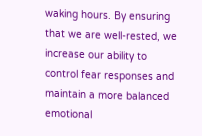waking hours. By ensuring that we are well-rested, we increase our ability to control fear responses and maintain a more balanced emotional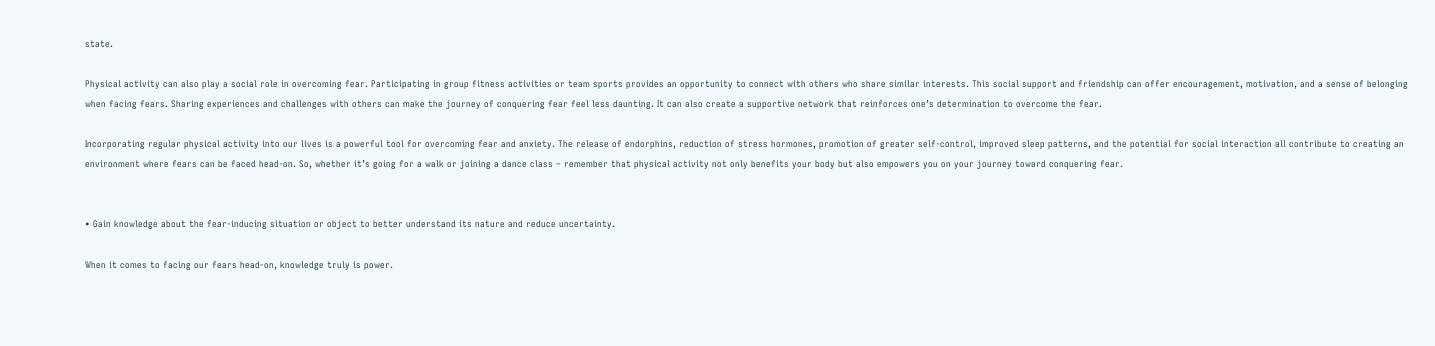state.

Physical activity can also play a social role in overcoming fear. Participating in group fitness activities or team sports provides an opportunity to connect with others who share similar interests. This social support and friendship can offer encouragement, motivation, and a sense of belonging when facing fears. Sharing experiences and challenges with others can make the journey of conquering fear feel less daunting. It can also create a supportive network that reinforces one’s determination to overcome the fear.

Incorporating regular physical activity into our lives is a powerful tool for overcoming fear and anxiety. The release of endorphins, reduction of stress hormones, promotion of greater self-control, improved sleep patterns, and the potential for social interaction all contribute to creating an environment where fears can be faced head-on. So, whether it’s going for a walk or joining a dance class – remember that physical activity not only benefits your body but also empowers you on your journey toward conquering fear.


• Gain knowledge about the fear-inducing situation or object to better understand its nature and reduce uncertainty.

When it comes to facing our fears head-on, knowledge truly is power.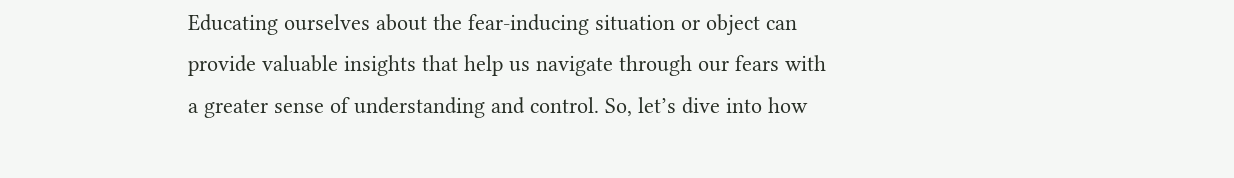Educating ourselves about the fear-inducing situation or object can provide valuable insights that help us navigate through our fears with a greater sense of understanding and control. So, let’s dive into how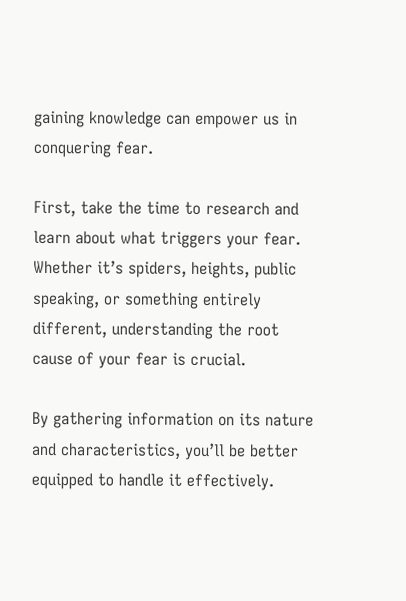gaining knowledge can empower us in conquering fear.

First, take the time to research and learn about what triggers your fear. Whether it’s spiders, heights, public speaking, or something entirely different, understanding the root cause of your fear is crucial.

By gathering information on its nature and characteristics, you’ll be better equipped to handle it effectively.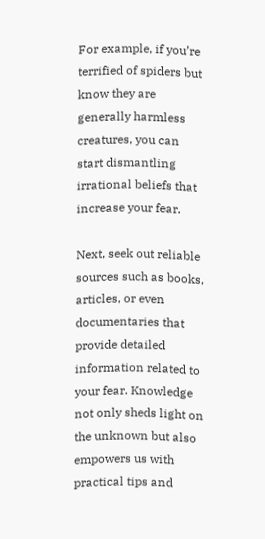For example, if you’re terrified of spiders but know they are generally harmless creatures, you can start dismantling irrational beliefs that increase your fear.

Next, seek out reliable sources such as books, articles, or even documentaries that provide detailed information related to your fear. Knowledge not only sheds light on the unknown but also empowers us with practical tips and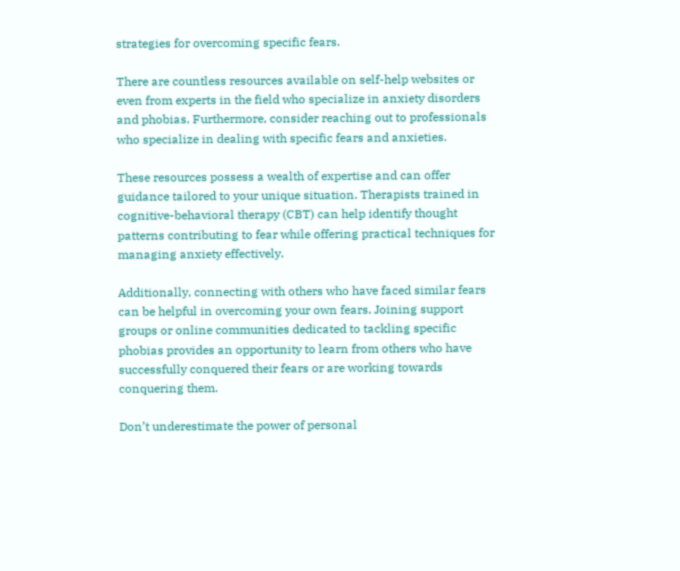strategies for overcoming specific fears.

There are countless resources available on self-help websites or even from experts in the field who specialize in anxiety disorders and phobias. Furthermore, consider reaching out to professionals who specialize in dealing with specific fears and anxieties.

These resources possess a wealth of expertise and can offer guidance tailored to your unique situation. Therapists trained in cognitive-behavioral therapy (CBT) can help identify thought patterns contributing to fear while offering practical techniques for managing anxiety effectively.

Additionally, connecting with others who have faced similar fears can be helpful in overcoming your own fears. Joining support groups or online communities dedicated to tackling specific phobias provides an opportunity to learn from others who have successfully conquered their fears or are working towards conquering them.

Don’t underestimate the power of personal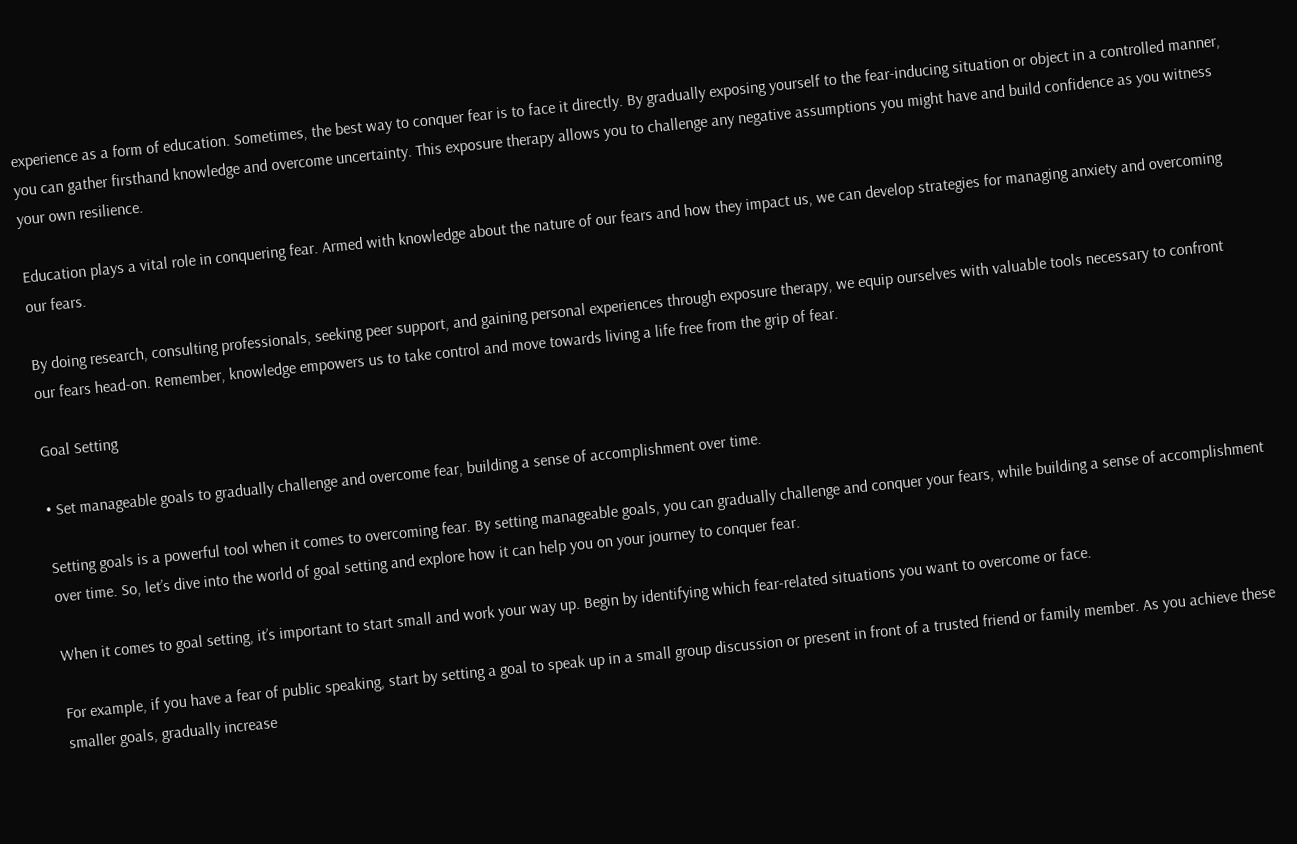experience as a form of education. Sometimes, the best way to conquer fear is to face it directly. By gradually exposing yourself to the fear-inducing situation or object in a controlled manner, you can gather firsthand knowledge and overcome uncertainty. This exposure therapy allows you to challenge any negative assumptions you might have and build confidence as you witness your own resilience.

Education plays a vital role in conquering fear. Armed with knowledge about the nature of our fears and how they impact us, we can develop strategies for managing anxiety and overcoming our fears.

By doing research, consulting professionals, seeking peer support, and gaining personal experiences through exposure therapy, we equip ourselves with valuable tools necessary to confront our fears head-on. Remember, knowledge empowers us to take control and move towards living a life free from the grip of fear.

Goal Setting

• Set manageable goals to gradually challenge and overcome fear, building a sense of accomplishment over time.

Setting goals is a powerful tool when it comes to overcoming fear. By setting manageable goals, you can gradually challenge and conquer your fears, while building a sense of accomplishment over time. So, let’s dive into the world of goal setting and explore how it can help you on your journey to conquer fear.

When it comes to goal setting, it’s important to start small and work your way up. Begin by identifying which fear-related situations you want to overcome or face.

For example, if you have a fear of public speaking, start by setting a goal to speak up in a small group discussion or present in front of a trusted friend or family member. As you achieve these smaller goals, gradually increase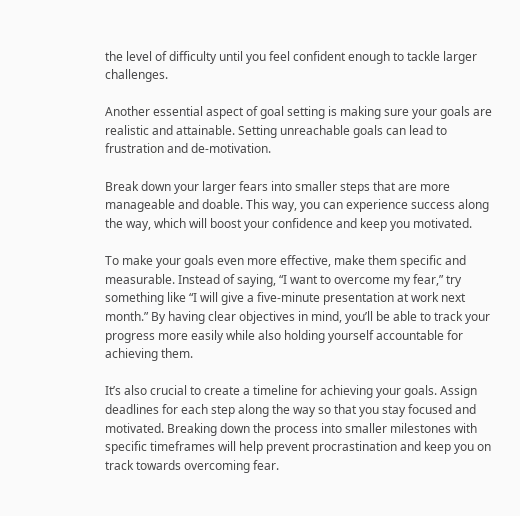the level of difficulty until you feel confident enough to tackle larger challenges.

Another essential aspect of goal setting is making sure your goals are realistic and attainable. Setting unreachable goals can lead to frustration and de-motivation.

Break down your larger fears into smaller steps that are more manageable and doable. This way, you can experience success along the way, which will boost your confidence and keep you motivated.

To make your goals even more effective, make them specific and measurable. Instead of saying, “I want to overcome my fear,” try something like “I will give a five-minute presentation at work next month.” By having clear objectives in mind, you’ll be able to track your progress more easily while also holding yourself accountable for achieving them.

It’s also crucial to create a timeline for achieving your goals. Assign deadlines for each step along the way so that you stay focused and motivated. Breaking down the process into smaller milestones with specific timeframes will help prevent procrastination and keep you on track towards overcoming fear.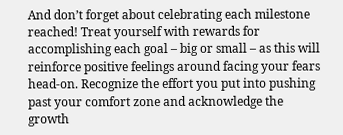And don’t forget about celebrating each milestone reached! Treat yourself with rewards for accomplishing each goal – big or small – as this will reinforce positive feelings around facing your fears head-on. Recognize the effort you put into pushing past your comfort zone and acknowledge the growth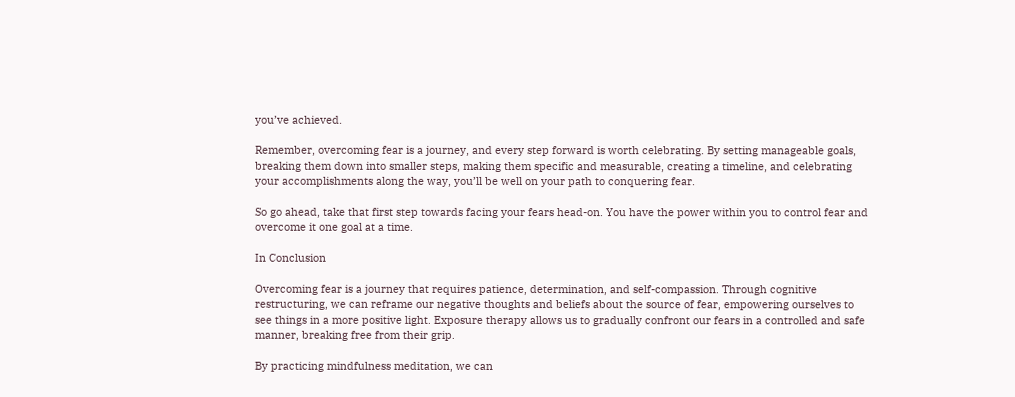you’ve achieved.

Remember, overcoming fear is a journey, and every step forward is worth celebrating. By setting manageable goals, breaking them down into smaller steps, making them specific and measurable, creating a timeline, and celebrating your accomplishments along the way, you’ll be well on your path to conquering fear.

So go ahead, take that first step towards facing your fears head-on. You have the power within you to control fear and overcome it one goal at a time.

In Conclusion

Overcoming fear is a journey that requires patience, determination, and self-compassion. Through cognitive restructuring, we can reframe our negative thoughts and beliefs about the source of fear, empowering ourselves to see things in a more positive light. Exposure therapy allows us to gradually confront our fears in a controlled and safe manner, breaking free from their grip.

By practicing mindfulness meditation, we can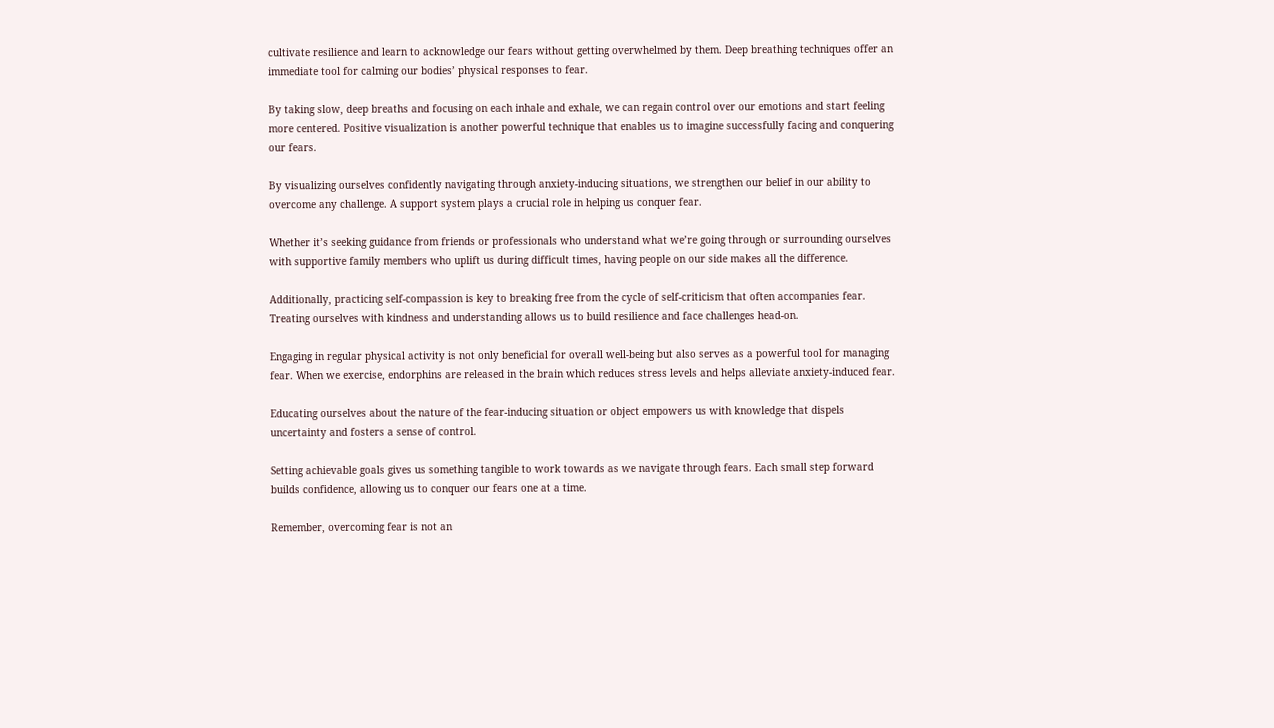cultivate resilience and learn to acknowledge our fears without getting overwhelmed by them. Deep breathing techniques offer an immediate tool for calming our bodies’ physical responses to fear.

By taking slow, deep breaths and focusing on each inhale and exhale, we can regain control over our emotions and start feeling more centered. Positive visualization is another powerful technique that enables us to imagine successfully facing and conquering our fears.

By visualizing ourselves confidently navigating through anxiety-inducing situations, we strengthen our belief in our ability to overcome any challenge. A support system plays a crucial role in helping us conquer fear.

Whether it’s seeking guidance from friends or professionals who understand what we’re going through or surrounding ourselves with supportive family members who uplift us during difficult times, having people on our side makes all the difference.

Additionally, practicing self-compassion is key to breaking free from the cycle of self-criticism that often accompanies fear. Treating ourselves with kindness and understanding allows us to build resilience and face challenges head-on.

Engaging in regular physical activity is not only beneficial for overall well-being but also serves as a powerful tool for managing fear. When we exercise, endorphins are released in the brain which reduces stress levels and helps alleviate anxiety-induced fear.

Educating ourselves about the nature of the fear-inducing situation or object empowers us with knowledge that dispels uncertainty and fosters a sense of control.

Setting achievable goals gives us something tangible to work towards as we navigate through fears. Each small step forward builds confidence, allowing us to conquer our fears one at a time.

Remember, overcoming fear is not an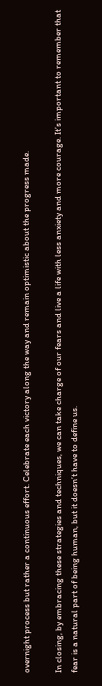overnight process but rather a continuous effort. Celebrate each victory along the way and remain optimistic about the progress made.

In closing, by embracing these strategies and techniques, we can take charge of our fears and live a life with less anxiety and more courage. It’s important to remember that fear is a natural part of being human, but it doesn’t have to define us.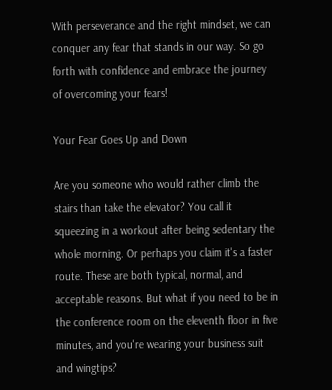With perseverance and the right mindset, we can conquer any fear that stands in our way. So go forth with confidence and embrace the journey of overcoming your fears!

Your Fear Goes Up and Down

Are you someone who would rather climb the stairs than take the elevator? You call it squeezing in a workout after being sedentary the whole morning. Or perhaps you claim it's a faster route. These are both typical, normal, and acceptable reasons. But what if you need to be in the conference room on the eleventh floor in five minutes, and you're wearing your business suit and wingtips?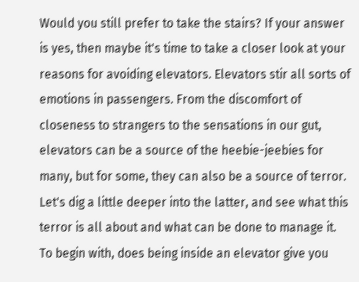Would you still prefer to take the stairs? If your answer is yes, then maybe it's time to take a closer look at your reasons for avoiding elevators. Elevators stir all sorts of emotions in passengers. From the discomfort of closeness to strangers to the sensations in our gut, elevators can be a source of the heebie-jeebies for many, but for some, they can also be a source of terror. Let's dig a little deeper into the latter, and see what this terror is all about and what can be done to manage it. To begin with, does being inside an elevator give you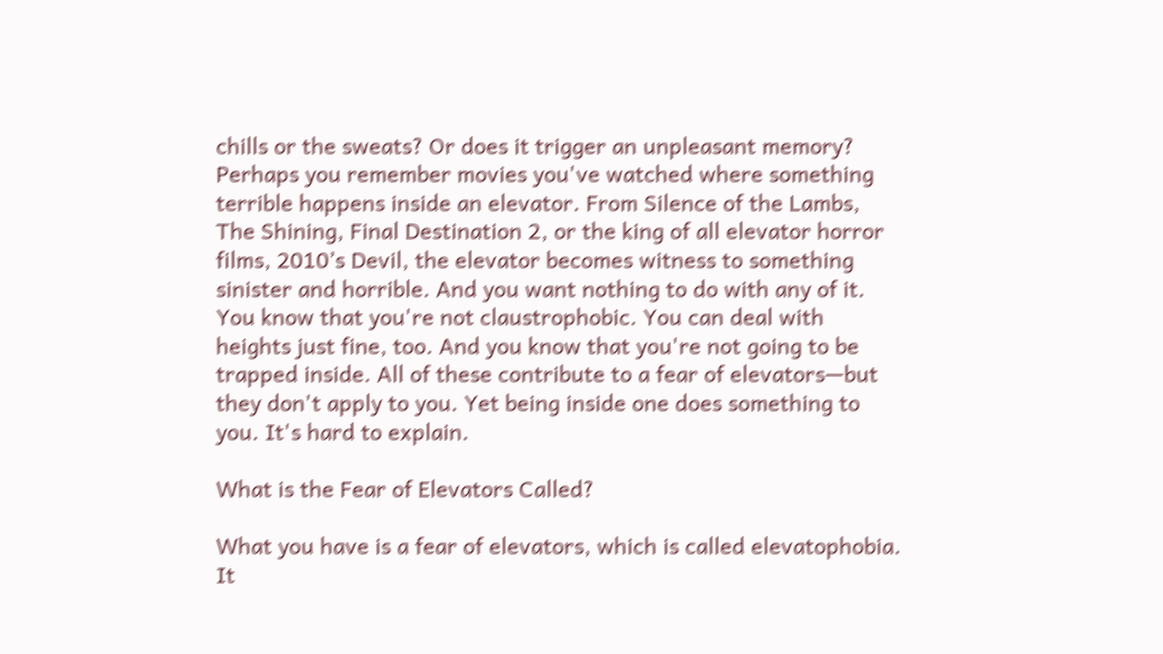chills or the sweats? Or does it trigger an unpleasant memory? Perhaps you remember movies you've watched where something terrible happens inside an elevator. From Silence of the Lambs, The Shining, Final Destination 2, or the king of all elevator horror films, 2010’s Devil, the elevator becomes witness to something sinister and horrible. And you want nothing to do with any of it. You know that you're not claustrophobic. You can deal with heights just fine, too. And you know that you're not going to be trapped inside. All of these contribute to a fear of elevators—but they don't apply to you. Yet being inside one does something to you. It's hard to explain.

What is the Fear of Elevators Called?

What you have is a fear of elevators, which is called elevatophobia. It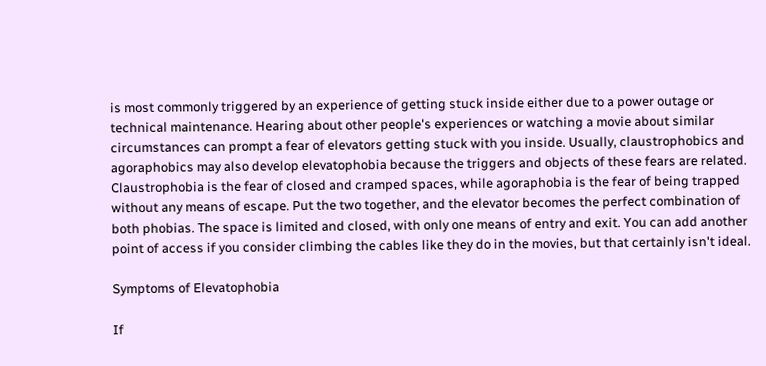is most commonly triggered by an experience of getting stuck inside either due to a power outage or technical maintenance. Hearing about other people's experiences or watching a movie about similar circumstances can prompt a fear of elevators getting stuck with you inside. Usually, claustrophobics and agoraphobics may also develop elevatophobia because the triggers and objects of these fears are related. Claustrophobia is the fear of closed and cramped spaces, while agoraphobia is the fear of being trapped without any means of escape. Put the two together, and the elevator becomes the perfect combination of both phobias. The space is limited and closed, with only one means of entry and exit. You can add another point of access if you consider climbing the cables like they do in the movies, but that certainly isn't ideal.

Symptoms of Elevatophobia

If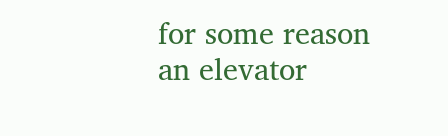for some reason an elevator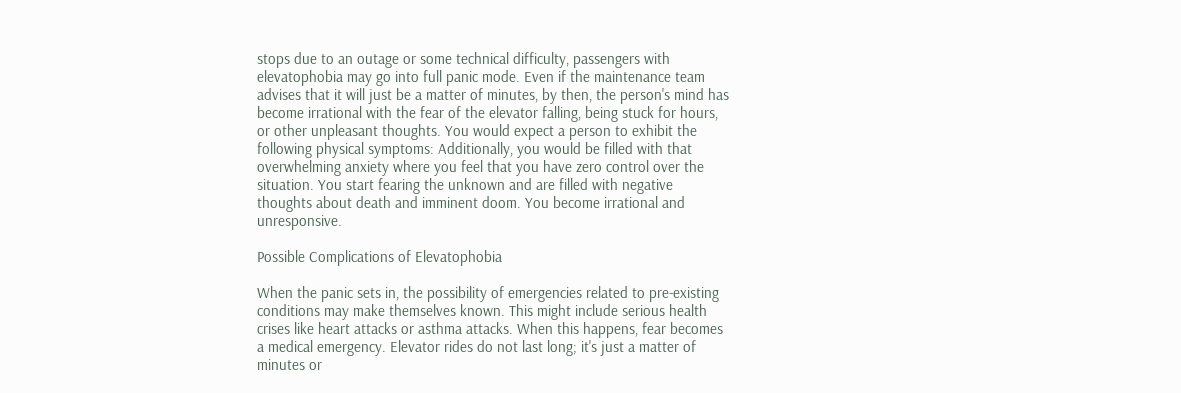stops due to an outage or some technical difficulty, passengers with elevatophobia may go into full panic mode. Even if the maintenance team advises that it will just be a matter of minutes, by then, the person's mind has become irrational with the fear of the elevator falling, being stuck for hours, or other unpleasant thoughts. You would expect a person to exhibit the following physical symptoms: Additionally, you would be filled with that overwhelming anxiety where you feel that you have zero control over the situation. You start fearing the unknown and are filled with negative thoughts about death and imminent doom. You become irrational and unresponsive.

Possible Complications of Elevatophobia

When the panic sets in, the possibility of emergencies related to pre-existing conditions may make themselves known. This might include serious health crises like heart attacks or asthma attacks. When this happens, fear becomes a medical emergency. Elevator rides do not last long; it's just a matter of minutes or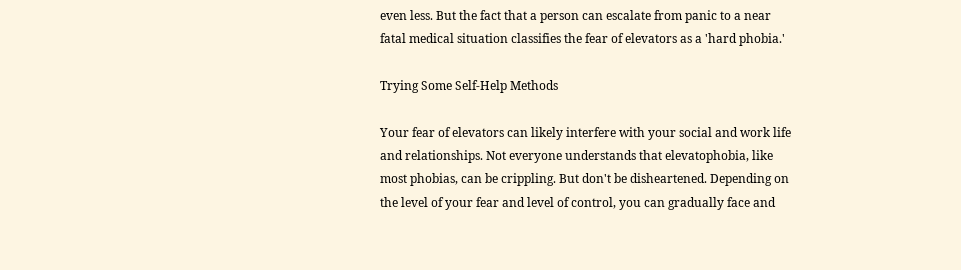even less. But the fact that a person can escalate from panic to a near fatal medical situation classifies the fear of elevators as a 'hard phobia.'

Trying Some Self-Help Methods

Your fear of elevators can likely interfere with your social and work life and relationships. Not everyone understands that elevatophobia, like most phobias, can be crippling. But don't be disheartened. Depending on the level of your fear and level of control, you can gradually face and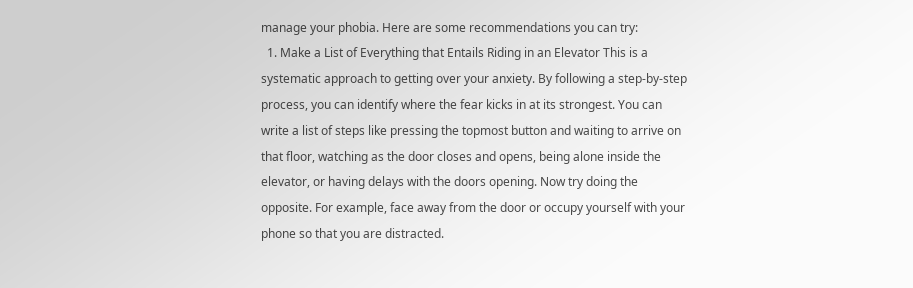manage your phobia. Here are some recommendations you can try:
  1. Make a List of Everything that Entails Riding in an Elevator This is a systematic approach to getting over your anxiety. By following a step-by-step process, you can identify where the fear kicks in at its strongest. You can write a list of steps like pressing the topmost button and waiting to arrive on that floor, watching as the door closes and opens, being alone inside the elevator, or having delays with the doors opening. Now try doing the opposite. For example, face away from the door or occupy yourself with your phone so that you are distracted.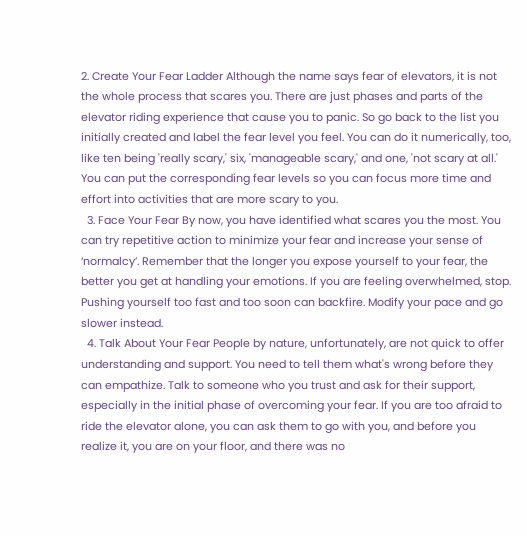2. Create Your Fear Ladder Although the name says fear of elevators, it is not the whole process that scares you. There are just phases and parts of the elevator riding experience that cause you to panic. So go back to the list you initially created and label the fear level you feel. You can do it numerically, too, like ten being 'really scary,' six, 'manageable scary,' and one, 'not scary at all.' You can put the corresponding fear levels so you can focus more time and effort into activities that are more scary to you.
  3. Face Your Fear By now, you have identified what scares you the most. You can try repetitive action to minimize your fear and increase your sense of ‘normalcy’. Remember that the longer you expose yourself to your fear, the better you get at handling your emotions. If you are feeling overwhelmed, stop. Pushing yourself too fast and too soon can backfire. Modify your pace and go slower instead.
  4. Talk About Your Fear People by nature, unfortunately, are not quick to offer understanding and support. You need to tell them what's wrong before they can empathize. Talk to someone who you trust and ask for their support, especially in the initial phase of overcoming your fear. If you are too afraid to ride the elevator alone, you can ask them to go with you, and before you realize it, you are on your floor, and there was no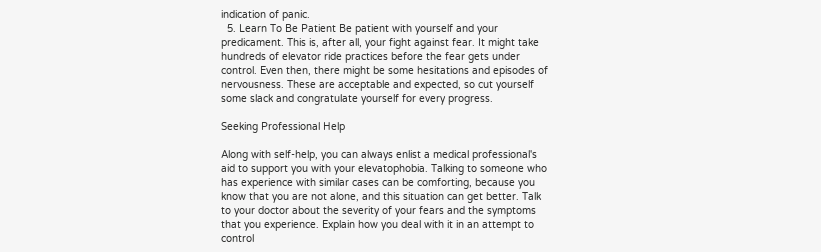indication of panic.
  5. Learn To Be Patient Be patient with yourself and your predicament. This is, after all, your fight against fear. It might take hundreds of elevator ride practices before the fear gets under control. Even then, there might be some hesitations and episodes of nervousness. These are acceptable and expected, so cut yourself some slack and congratulate yourself for every progress.

Seeking Professional Help

Along with self-help, you can always enlist a medical professional's aid to support you with your elevatophobia. Talking to someone who has experience with similar cases can be comforting, because you know that you are not alone, and this situation can get better. Talk to your doctor about the severity of your fears and the symptoms that you experience. Explain how you deal with it in an attempt to control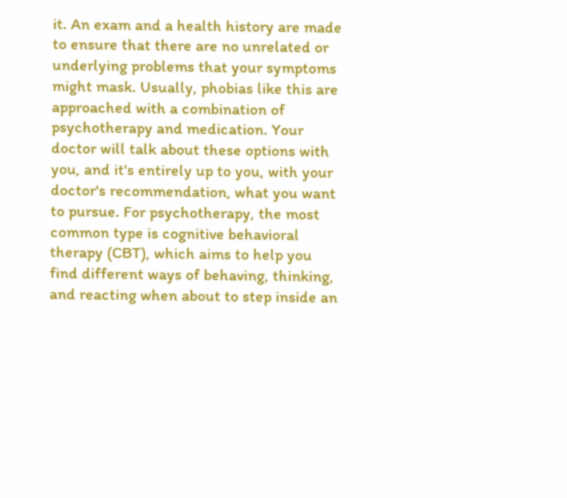it. An exam and a health history are made to ensure that there are no unrelated or underlying problems that your symptoms might mask. Usually, phobias like this are approached with a combination of psychotherapy and medication. Your doctor will talk about these options with you, and it's entirely up to you, with your doctor's recommendation, what you want to pursue. For psychotherapy, the most common type is cognitive behavioral therapy (CBT), which aims to help you find different ways of behaving, thinking, and reacting when about to step inside an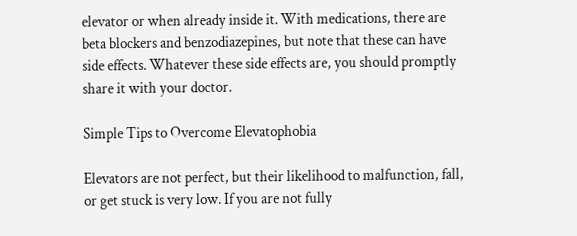elevator or when already inside it. With medications, there are beta blockers and benzodiazepines, but note that these can have side effects. Whatever these side effects are, you should promptly share it with your doctor.

Simple Tips to Overcome Elevatophobia

Elevators are not perfect, but their likelihood to malfunction, fall, or get stuck is very low. If you are not fully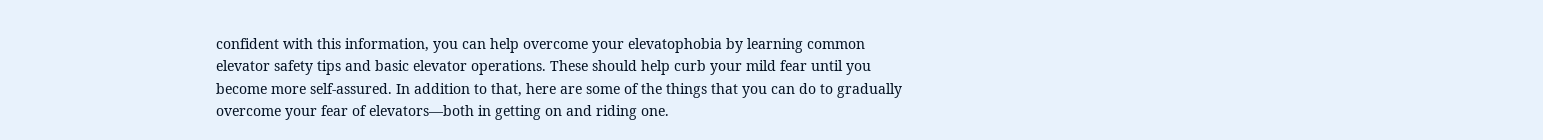confident with this information, you can help overcome your elevatophobia by learning common elevator safety tips and basic elevator operations. These should help curb your mild fear until you become more self-assured. In addition to that, here are some of the things that you can do to gradually overcome your fear of elevators—both in getting on and riding one.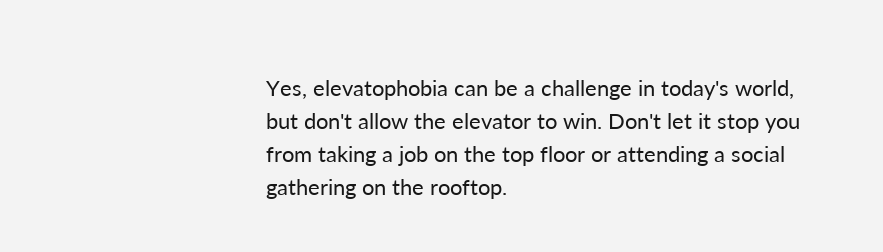Yes, elevatophobia can be a challenge in today's world, but don't allow the elevator to win. Don't let it stop you from taking a job on the top floor or attending a social gathering on the rooftop.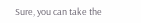Sure, you can take the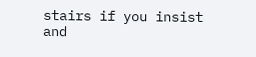stairs if you insist and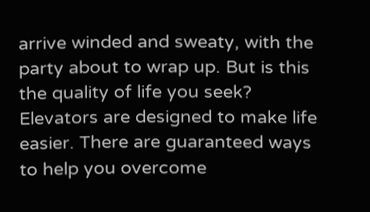arrive winded and sweaty, with the party about to wrap up. But is this the quality of life you seek? Elevators are designed to make life easier. There are guaranteed ways to help you overcome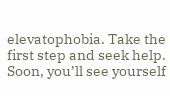elevatophobia. Take the first step and seek help. Soon, you’ll see yourself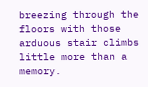breezing through the floors with those arduous stair climbs little more than a memory.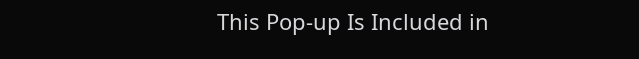This Pop-up Is Included in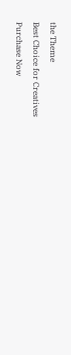the Theme
Best Choice for Creatives
Purchase Now